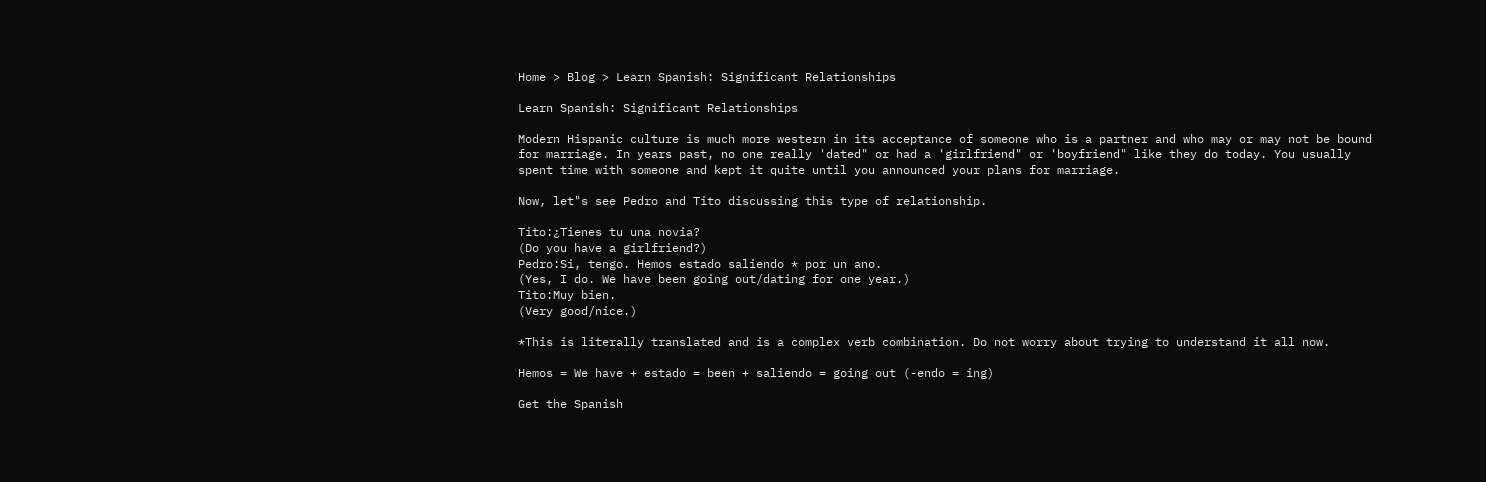Home > Blog > Learn Spanish: Significant Relationships

Learn Spanish: Significant Relationships

Modern Hispanic culture is much more western in its acceptance of someone who is a partner and who may or may not be bound for marriage. In years past, no one really 'dated" or had a 'girlfriend" or 'boyfriend" like they do today. You usually spent time with someone and kept it quite until you announced your plans for marriage.

Now, let"s see Pedro and Tito discussing this type of relationship.

Tito:¿Tienes tu una novia?
(Do you have a girlfriend?)
Pedro:Si, tengo. Hemos estado saliendo * por un ano.
(Yes, I do. We have been going out/dating for one year.)
Tito:Muy bien.
(Very good/nice.)

*This is literally translated and is a complex verb combination. Do not worry about trying to understand it all now.

Hemos = We have + estado = been + saliendo = going out (-endo = ing)

Get the Spanish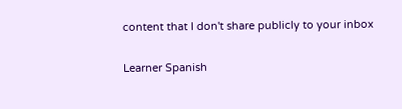content that I don't share publicly to your inbox

Learner Spanish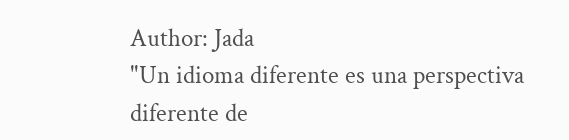Author: Jada
"Un idioma diferente es una perspectiva diferente de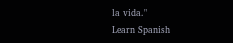la vida."
Learn Spanish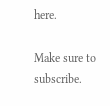here.

Make sure to subscribe.